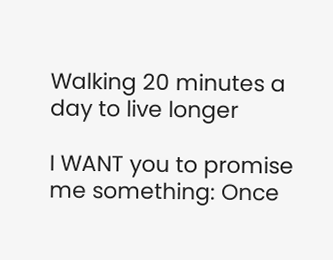Walking 20 minutes a day to live longer

I WANT you to promise me something: Once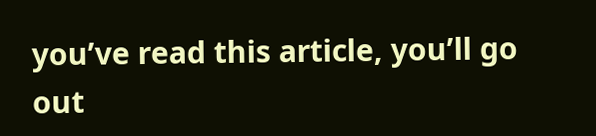you’ve read this article, you’ll go out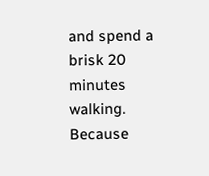and spend a brisk 20 minutes walking. Because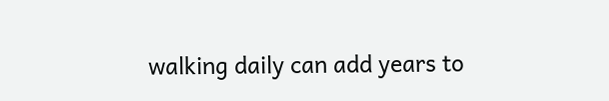walking daily can add years to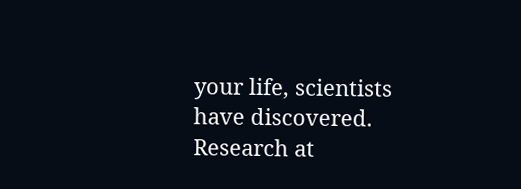your life, scientists have discovered. Research at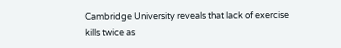Cambridge University reveals that lack of exercise kills twice as